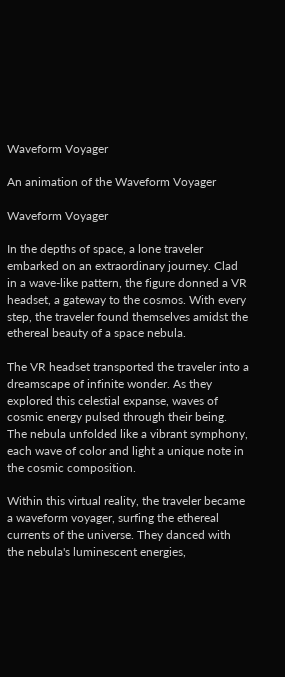Waveform Voyager

An animation of the Waveform Voyager

Waveform Voyager

In the depths of space, a lone traveler embarked on an extraordinary journey. Clad in a wave-like pattern, the figure donned a VR headset, a gateway to the cosmos. With every step, the traveler found themselves amidst the ethereal beauty of a space nebula.

The VR headset transported the traveler into a dreamscape of infinite wonder. As they explored this celestial expanse, waves of cosmic energy pulsed through their being. The nebula unfolded like a vibrant symphony, each wave of color and light a unique note in the cosmic composition.

Within this virtual reality, the traveler became a waveform voyager, surfing the ethereal currents of the universe. They danced with the nebula's luminescent energies,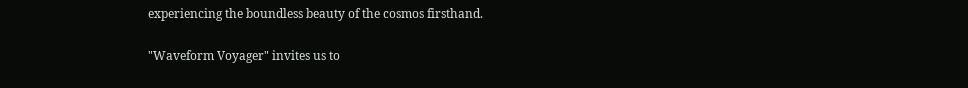experiencing the boundless beauty of the cosmos firsthand.

"Waveform Voyager" invites us to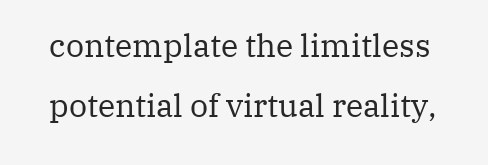contemplate the limitless potential of virtual reality,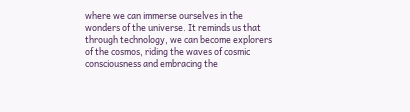where we can immerse ourselves in the wonders of the universe. It reminds us that through technology, we can become explorers of the cosmos, riding the waves of cosmic consciousness and embracing the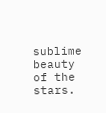sublime beauty of the stars.